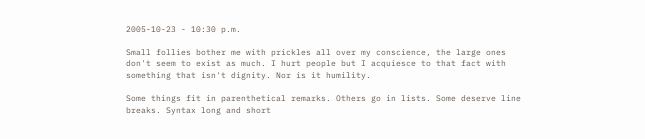2005-10-23 - 10:30 p.m.

Small follies bother me with prickles all over my conscience, the large ones don't seem to exist as much. I hurt people but I acquiesce to that fact with something that isn't dignity. Nor is it humility.

Some things fit in parenthetical remarks. Others go in lists. Some deserve line breaks. Syntax long and short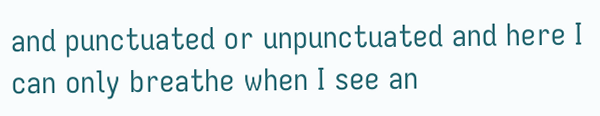and punctuated or unpunctuated and here I can only breathe when I see an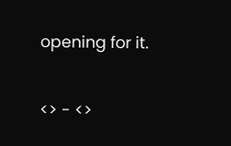opening for it.

<> - <>